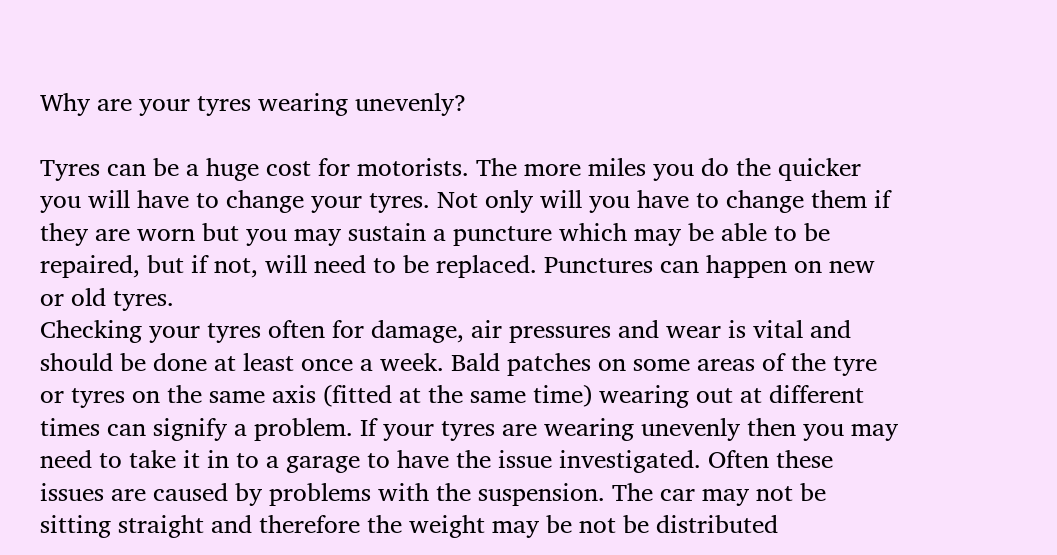Why are your tyres wearing unevenly?

Tyres can be a huge cost for motorists. The more miles you do the quicker you will have to change your tyres. Not only will you have to change them if they are worn but you may sustain a puncture which may be able to be repaired, but if not, will need to be replaced. Punctures can happen on new or old tyres.
Checking your tyres often for damage, air pressures and wear is vital and should be done at least once a week. Bald patches on some areas of the tyre or tyres on the same axis (fitted at the same time) wearing out at different times can signify a problem. If your tyres are wearing unevenly then you may need to take it in to a garage to have the issue investigated. Often these issues are caused by problems with the suspension. The car may not be sitting straight and therefore the weight may be not be distributed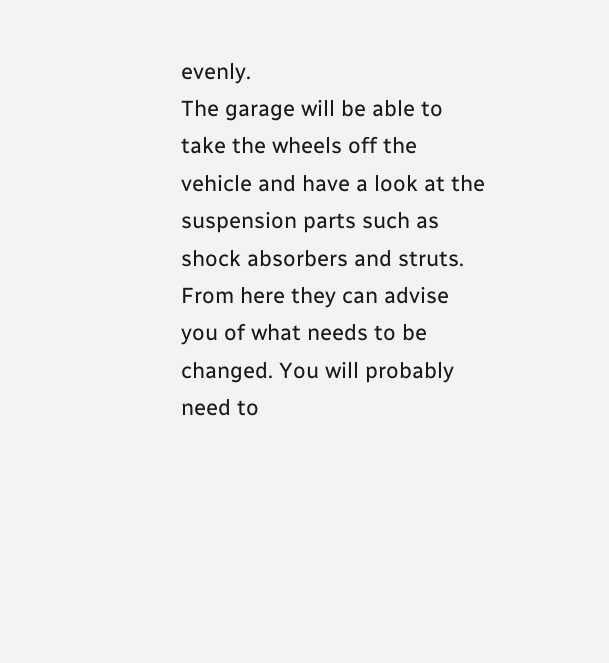evenly.
The garage will be able to take the wheels off the vehicle and have a look at the suspension parts such as shock absorbers and struts. From here they can advise you of what needs to be changed. You will probably need to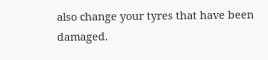also change your tyres that have been damaged.